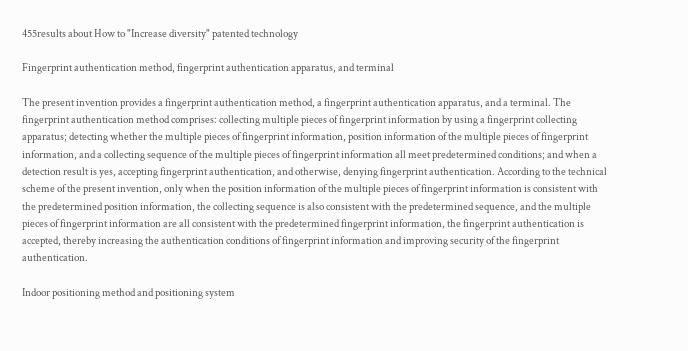455results about How to "Increase diversity" patented technology

Fingerprint authentication method, fingerprint authentication apparatus, and terminal

The present invention provides a fingerprint authentication method, a fingerprint authentication apparatus, and a terminal. The fingerprint authentication method comprises: collecting multiple pieces of fingerprint information by using a fingerprint collecting apparatus; detecting whether the multiple pieces of fingerprint information, position information of the multiple pieces of fingerprint information, and a collecting sequence of the multiple pieces of fingerprint information all meet predetermined conditions; and when a detection result is yes, accepting fingerprint authentication, and otherwise, denying fingerprint authentication. According to the technical scheme of the present invention, only when the position information of the multiple pieces of fingerprint information is consistent with the predetermined position information, the collecting sequence is also consistent with the predetermined sequence, and the multiple pieces of fingerprint information are all consistent with the predetermined fingerprint information, the fingerprint authentication is accepted, thereby increasing the authentication conditions of fingerprint information and improving security of the fingerprint authentication.

Indoor positioning method and positioning system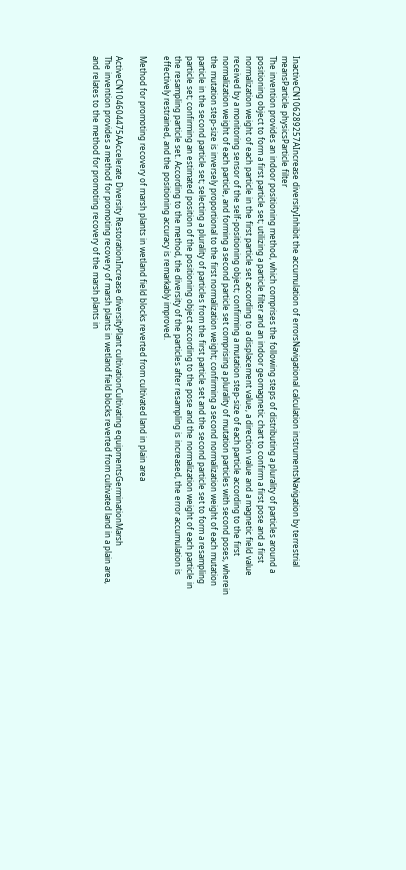InactiveCN106289257AIncrease diversityInhibit the accumulation of errorsNavigational calculation instrumentsNavigation by terrestrial meansParticle physicsParticle filter
The invention provides an indoor positioning method, which comprises the following steps of distributing a plurality of particles around a positioning object to form a first particle set; utilizing a particle filter and an indoor geomagnetic chart to confirm a first pose and a first normalization weight of each particle in the first particle set according to a displacement value, a direction value and a magnetic field value received by a monitoring sensor of the self-positioning object; confirming a mutation step-size of each particle according to the first normalization weight of each particle, and forming a second particle set comprising a plurality of mutation particles with second poses, wherein the mutation step-size is inversely proportional to the first normalization weight; confirming a second normalization weight of each mutation particle in the second particle set; selecting a plurality of particles from the first particle set and the second particle set to form a resampling particle set; confirming an estimated position of the positioning object according to the pose and the normalization weight of each particle in the resampling particle set. According to the method, the diversity of the particles after resampling is increased, the error accumulation is effectively restrained, and the positioning accuracy is remarkably improved.

Method for promoting recovery of marsh plants in wetland field blocks reverted from cultivated land in plain area

ActiveCN104604475AAccelerate Diversity RestorationIncrease diversityPlant cultivationCultivating equipmentsGerminationMarsh
The invention provides a method for promoting recovery of marsh plants in wetland field blocks reverted from cultivated land in a plain area, and relates to the method for promoting recovery of the marsh plants in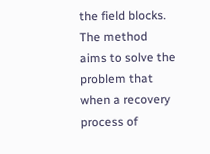the field blocks. The method aims to solve the problem that when a recovery process of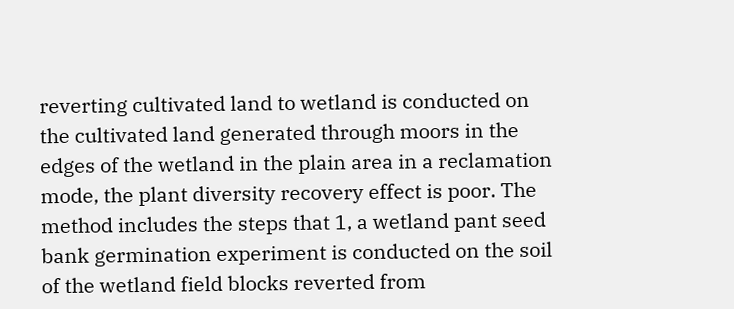reverting cultivated land to wetland is conducted on the cultivated land generated through moors in the edges of the wetland in the plain area in a reclamation mode, the plant diversity recovery effect is poor. The method includes the steps that 1, a wetland pant seed bank germination experiment is conducted on the soil of the wetland field blocks reverted from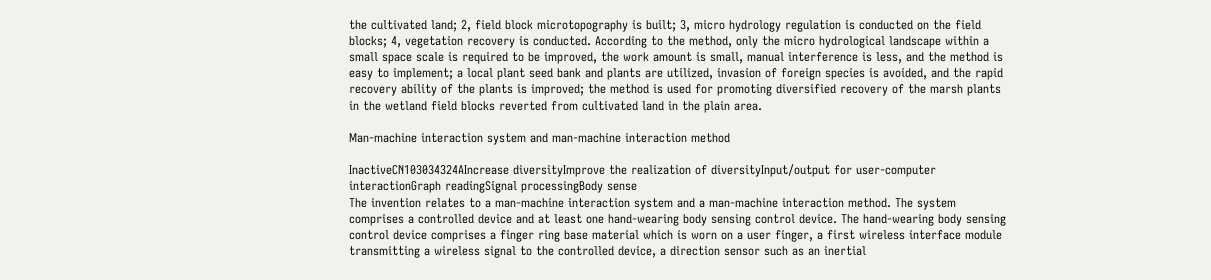the cultivated land; 2, field block microtopography is built; 3, micro hydrology regulation is conducted on the field blocks; 4, vegetation recovery is conducted. According to the method, only the micro hydrological landscape within a small space scale is required to be improved, the work amount is small, manual interference is less, and the method is easy to implement; a local plant seed bank and plants are utilized, invasion of foreign species is avoided, and the rapid recovery ability of the plants is improved; the method is used for promoting diversified recovery of the marsh plants in the wetland field blocks reverted from cultivated land in the plain area.

Man-machine interaction system and man-machine interaction method

InactiveCN103034324AIncrease diversityImprove the realization of diversityInput/output for user-computer interactionGraph readingSignal processingBody sense
The invention relates to a man-machine interaction system and a man-machine interaction method. The system comprises a controlled device and at least one hand-wearing body sensing control device. The hand-wearing body sensing control device comprises a finger ring base material which is worn on a user finger, a first wireless interface module transmitting a wireless signal to the controlled device, a direction sensor such as an inertial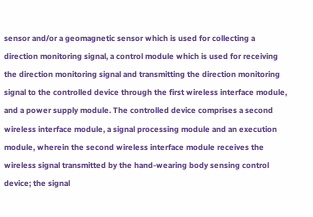sensor and/or a geomagnetic sensor which is used for collecting a direction monitoring signal, a control module which is used for receiving the direction monitoring signal and transmitting the direction monitoring signal to the controlled device through the first wireless interface module, and a power supply module. The controlled device comprises a second wireless interface module, a signal processing module and an execution module, wherein the second wireless interface module receives the wireless signal transmitted by the hand-wearing body sensing control device; the signal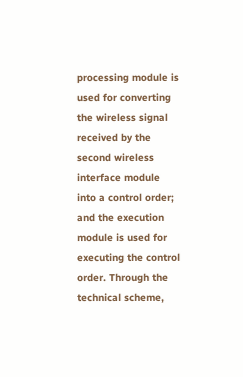processing module is used for converting the wireless signal received by the second wireless interface module into a control order; and the execution module is used for executing the control order. Through the technical scheme,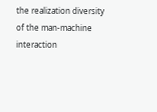the realization diversity of the man-machine interaction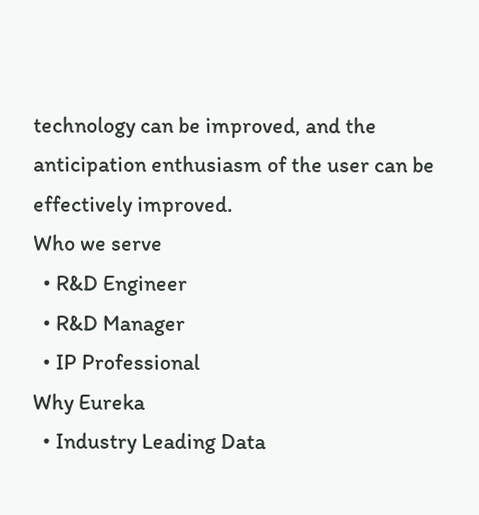technology can be improved, and the anticipation enthusiasm of the user can be effectively improved.
Who we serve
  • R&D Engineer
  • R&D Manager
  • IP Professional
Why Eureka
  • Industry Leading Data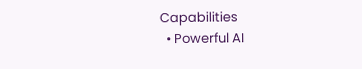Capabilities
  • Powerful AI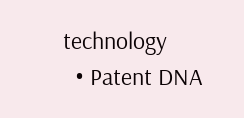technology
  • Patent DNA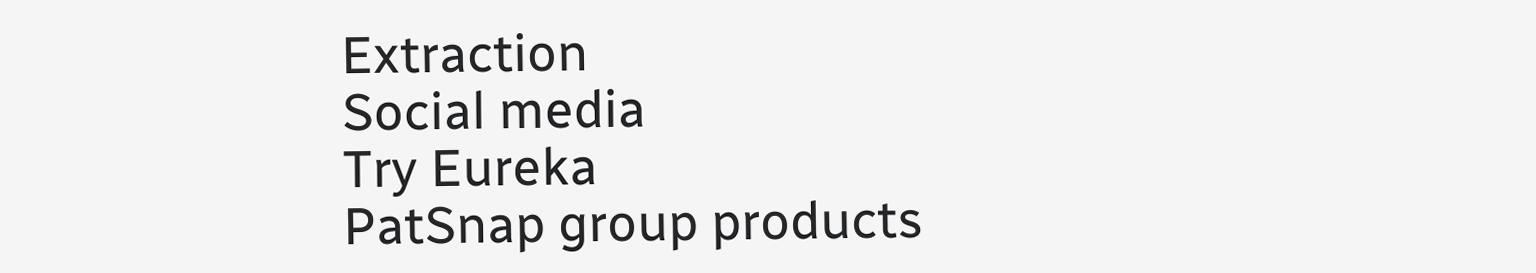Extraction
Social media
Try Eureka
PatSnap group products